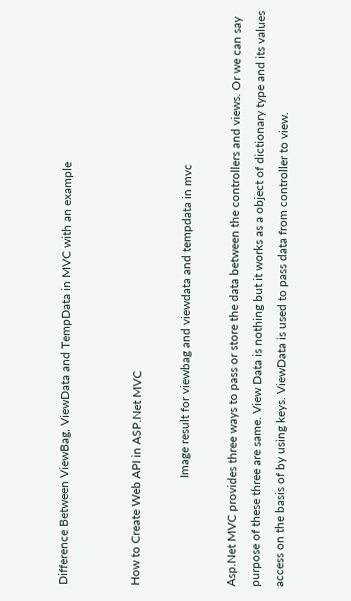Difference Between ViewBag, ViewData and TempData in MVC with an example


How to Create Web API in ASP.Net MVC

                                    Image result for viewbag and viewdata and tempdata in mvc

Asp.Net MVC provides three ways to pass or store the data between the controllers and views. Or we can say purpose of these three are same. View Data is nothing but it works as a object of dictionary type and its values access on the basis of by using keys. ViewData is used to pass data from controller to view.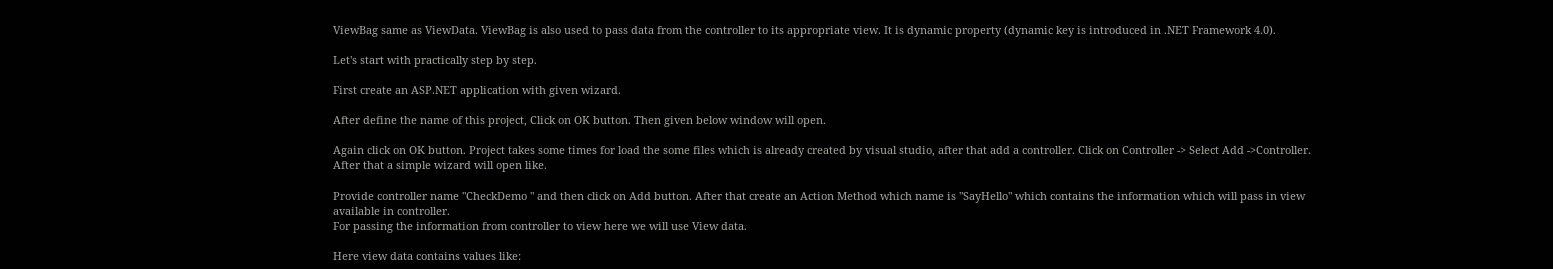ViewBag same as ViewData. ViewBag is also used to pass data from the controller to its appropriate view. It is dynamic property (dynamic key is introduced in .NET Framework 4.0).

Let's start with practically step by step.

First create an ASP.NET application with given wizard.

After define the name of this project, Click on OK button. Then given below window will open.

Again click on OK button. Project takes some times for load the some files which is already created by visual studio, after that add a controller. Click on Controller -> Select Add ->Controller.
After that a simple wizard will open like.

Provide controller name "CheckDemo " and then click on Add button. After that create an Action Method which name is "SayHello" which contains the information which will pass in view available in controller.
For passing the information from controller to view here we will use View data.

Here view data contains values like: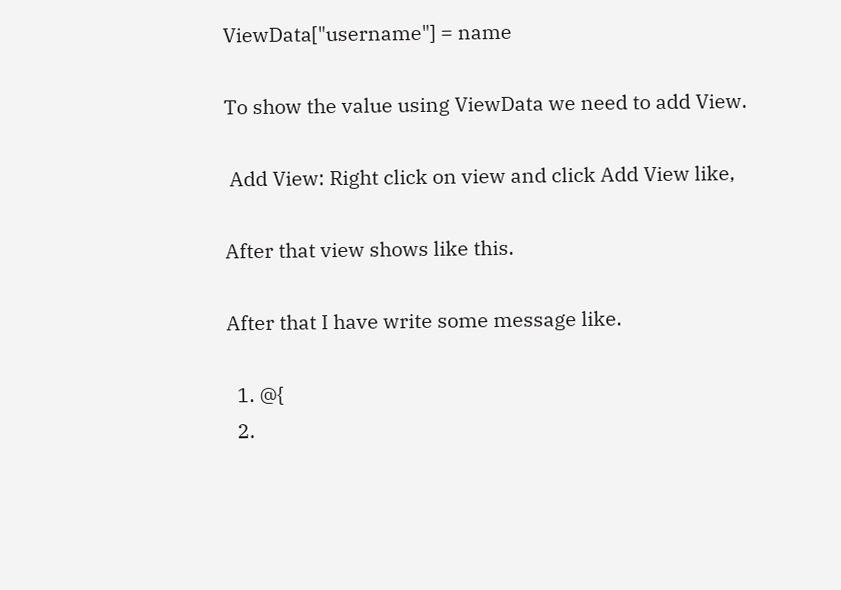ViewData["username"] = name

To show the value using ViewData we need to add View.

 Add View: Right click on view and click Add View like,

After that view shows like this.

After that I have write some message like.

  1. @{
  2.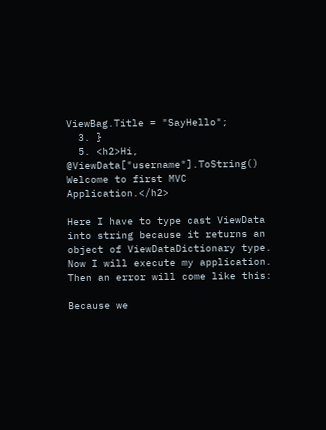ViewBag.Title = "SayHello";
  3. }
  5. <h2>Hi, @ViewData["username"].ToString() Welcome to first MVC Application.</h2>

Here I have to type cast ViewData into string because it returns an object of ViewDataDictionary type.
Now I will execute my application. Then an error will come like this:

Because we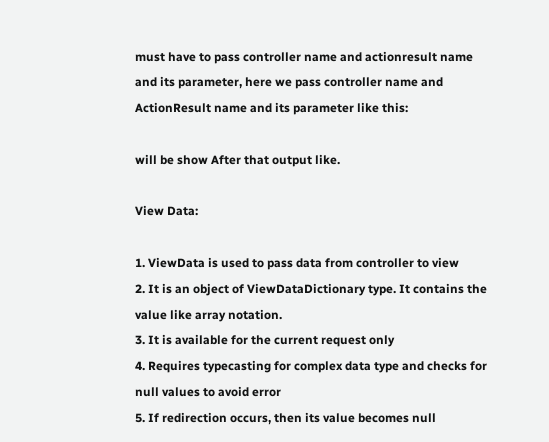must have to pass controller name and actionresult name and its parameter, here we pass controller name and ActionResult name and its parameter like this:

will be show After that output like.

View Data:

1. ViewData is used to pass data from controller to view
2. It is an object of ViewDataDictionary type. It contains the value like array notation.
3. It is available for the current request only
4. Requires typecasting for complex data type and checks for null values to avoid error
5. If redirection occurs, then its value becomes null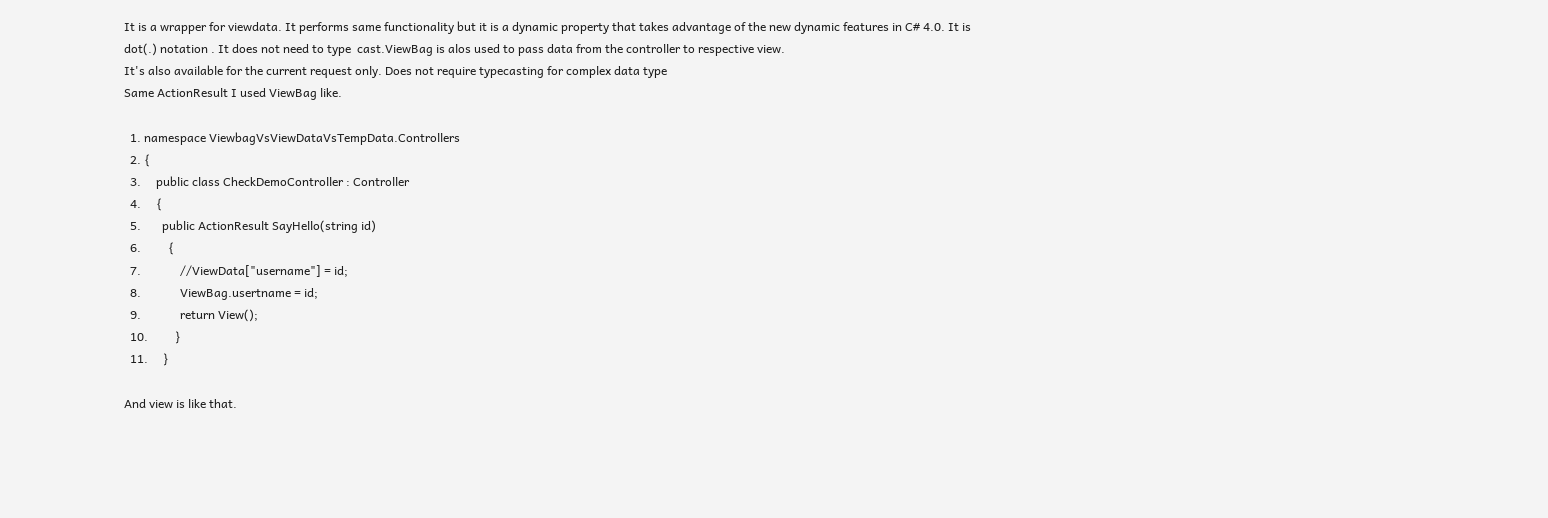It is a wrapper for viewdata. It performs same functionality but it is a dynamic property that takes advantage of the new dynamic features in C# 4.0. It is dot(.) notation . It does not need to type  cast.ViewBag is alos used to pass data from the controller to respective view.
It's also available for the current request only. Does not require typecasting for complex data type
Same ActionResult I used ViewBag like.

  1. namespace ViewbagVsViewDataVsTempData.Controllers
  2. {
  3.     public class CheckDemoController : Controller
  4.     {
  5.       public ActionResult SayHello(string id)
  6.         {
  7.             //ViewData["username"] = id;
  8.             ViewBag.usertname = id;
  9.             return View();
  10.         }
  11.     }

And view is like that.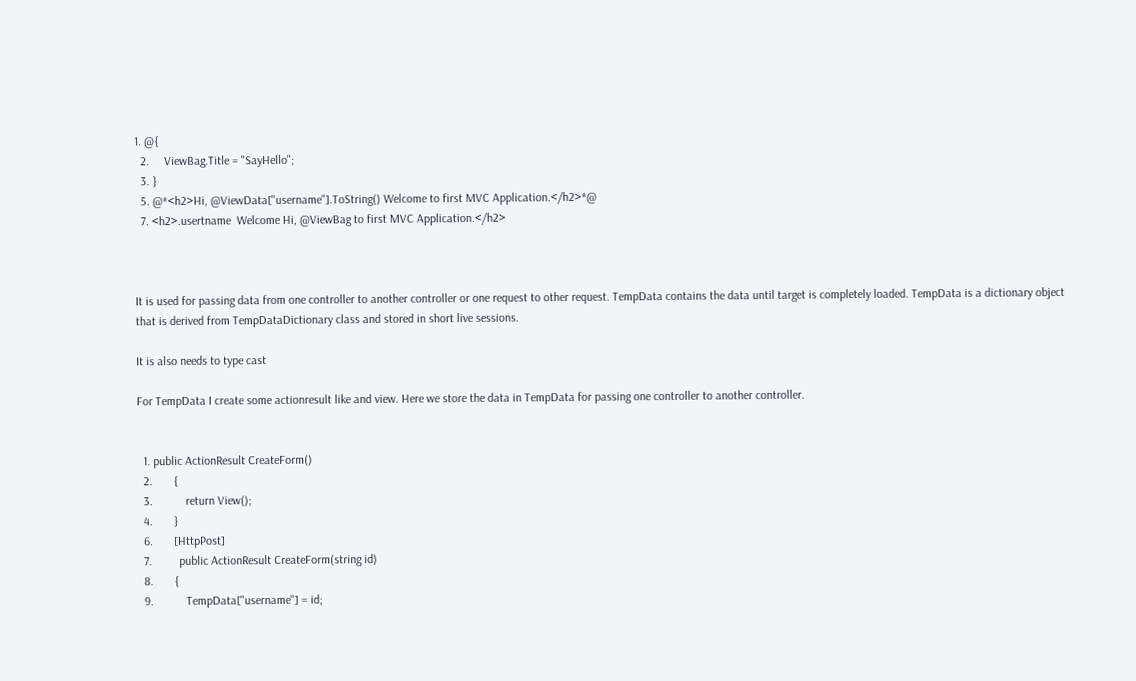1. @{
  2.     ViewBag.Title = "SayHello";
  3. }
  5. @*<h2>Hi, @ViewData["username"].ToString() Welcome to first MVC Application.</h2>*@
  7. <h2>.usertname  Welcome Hi, @ViewBag to first MVC Application.</h2>



It is used for passing data from one controller to another controller or one request to other request. TempData contains the data until target is completely loaded. TempData is a dictionary object that is derived from TempDataDictionary class and stored in short live sessions.

It is also needs to type cast

For TempData I create some actionresult like and view. Here we store the data in TempData for passing one controller to another controller.


  1. public ActionResult CreateForm()
  2.       {
  3.           return View();
  4.       }
  6.       [HttpPost]
  7.         public ActionResult CreateForm(string id)
  8.       {
  9.           TempData["username"] = id;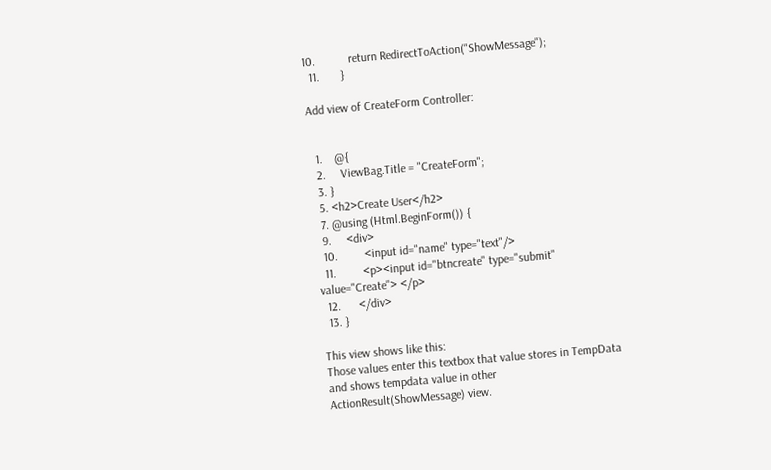10.           return RedirectToAction("ShowMessage");
  11.       }

Add view of CreateForm Controller:


  1.    @{
  2.     ViewBag.Title = "CreateForm";
  3. }
  5. <h2>Create User</h2>
  7. @using (Html.BeginForm()) {
  9.     <div>
  10.         <input id="name" type="text"/>
  11.         <p><input id="btncreate" type="submit" value="Create"> </p>
  12.      </div>
  13. }

This view shows like this:
Those values enter this textbox that value stores in TempData and shows tempdata value in other ActionResult(ShowMessage) view.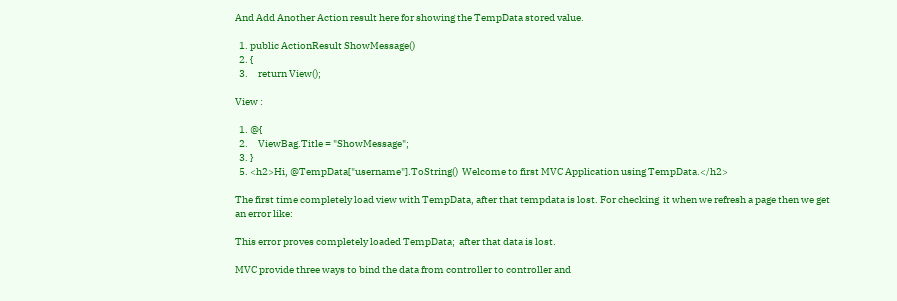And Add Another Action result here for showing the TempData stored value.

  1. public ActionResult ShowMessage()
  2. {
  3.     return View();

View :

  1. @{
  2.     ViewBag.Title = "ShowMessage";
  3. }
  5. <h2>Hi, @TempData["username"].ToString()  Welcome to first MVC Application using TempData.</h2>

The first time completely load view with TempData, after that tempdata is lost. For checking  it when we refresh a page then we get an error like:

This error proves completely loaded TempData;  after that data is lost.

MVC provide three ways to bind the data from controller to controller and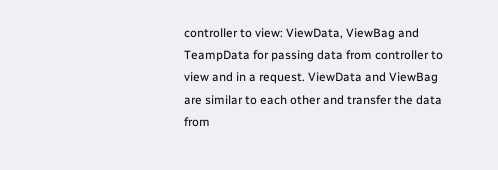controller to view: ViewData, ViewBag and TeampData for passing data from controller to view and in a request. ViewData and ViewBag are similar to each other and transfer the data from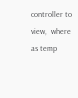controller to view,  where as temp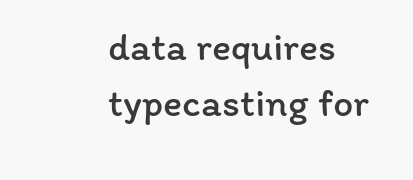data requires typecasting for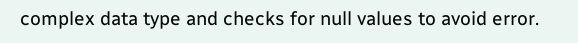complex data type and checks for null values to avoid error.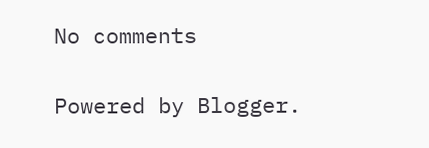No comments

Powered by Blogger.